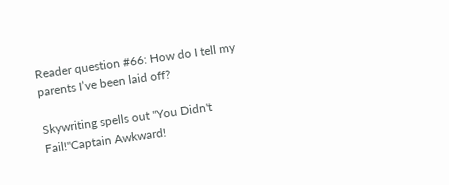Reader question #66: How do I tell my parents I’ve been laid off?

Skywriting spells out "You Didn't Fail!"Captain Awkward!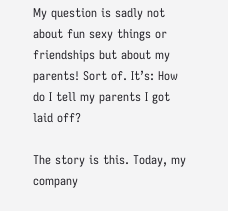My question is sadly not about fun sexy things or friendships but about my parents! Sort of. It’s: How do I tell my parents I got laid off?

The story is this. Today, my company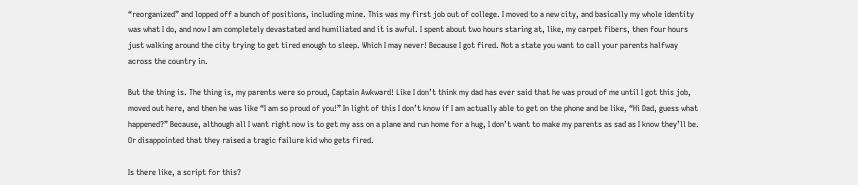“reorganized” and lopped off a bunch of positions, including mine. This was my first job out of college. I moved to a new city, and basically my whole identity was what I do, and now I am completely devastated and humiliated and it is awful. I spent about two hours staring at, like, my carpet fibers, then four hours just walking around the city trying to get tired enough to sleep. Which I may never! Because I got fired. Not a state you want to call your parents halfway across the country in.

But the thing is. The thing is, my parents were so proud, Captain Awkward! Like I don’t think my dad has ever said that he was proud of me until I got this job, moved out here, and then he was like “I am so proud of you!” In light of this I don’t know if I am actually able to get on the phone and be like, “Hi Dad, guess what happened?” Because, although all I want right now is to get my ass on a plane and run home for a hug, I don’t want to make my parents as sad as I know they’ll be. Or disappointed that they raised a tragic failure kid who gets fired.

Is there like, a script for this?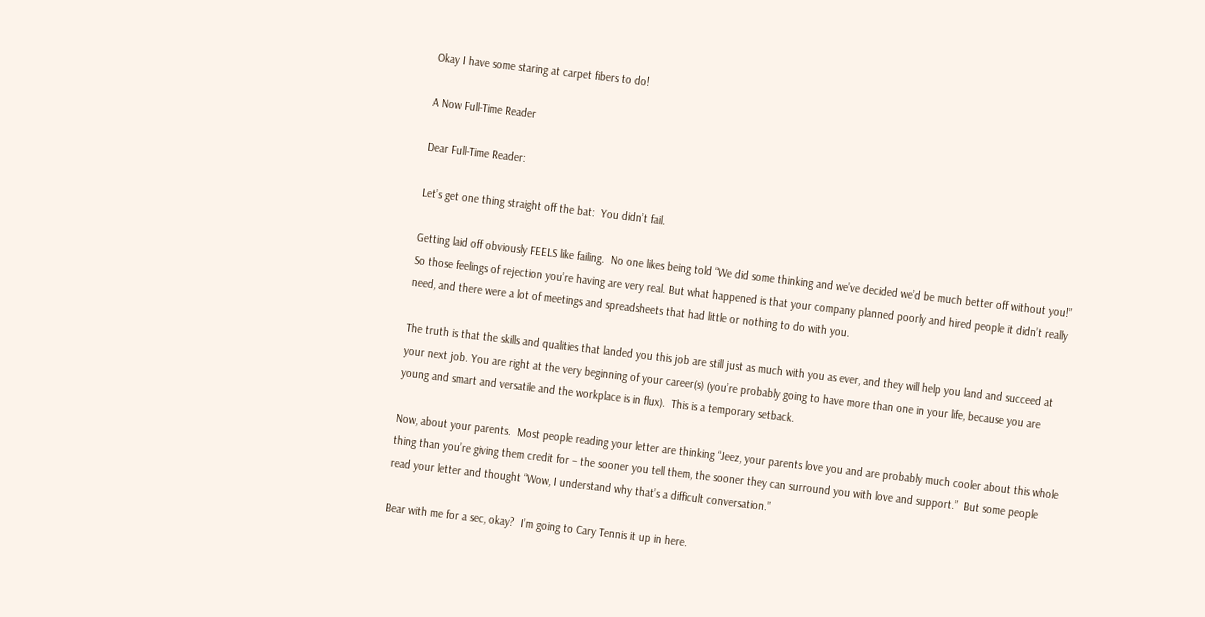Okay I have some staring at carpet fibers to do!

A Now Full-Time Reader

Dear Full-Time Reader:

Let’s get one thing straight off the bat:  You didn’t fail.

Getting laid off obviously FEELS like failing.  No one likes being told “We did some thinking and we’ve decided we’d be much better off without you!” So those feelings of rejection you’re having are very real. But what happened is that your company planned poorly and hired people it didn’t really need, and there were a lot of meetings and spreadsheets that had little or nothing to do with you.

The truth is that the skills and qualities that landed you this job are still just as much with you as ever, and they will help you land and succeed at your next job. You are right at the very beginning of your career(s) (you’re probably going to have more than one in your life, because you are young and smart and versatile and the workplace is in flux).  This is a temporary setback.

Now, about your parents.  Most people reading your letter are thinking “Jeez, your parents love you and are probably much cooler about this whole thing than you’re giving them credit for – the sooner you tell them, the sooner they can surround you with love and support.”  But some people read your letter and thought “Wow, I understand why that’s a difficult conversation.”

Bear with me for a sec, okay?  I’m going to Cary Tennis it up in here.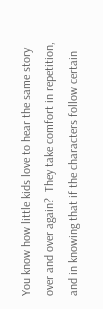You know how little kids love to hear the same story over and over again?  They take comfort in repetition, and in knowing that if the characters follow certain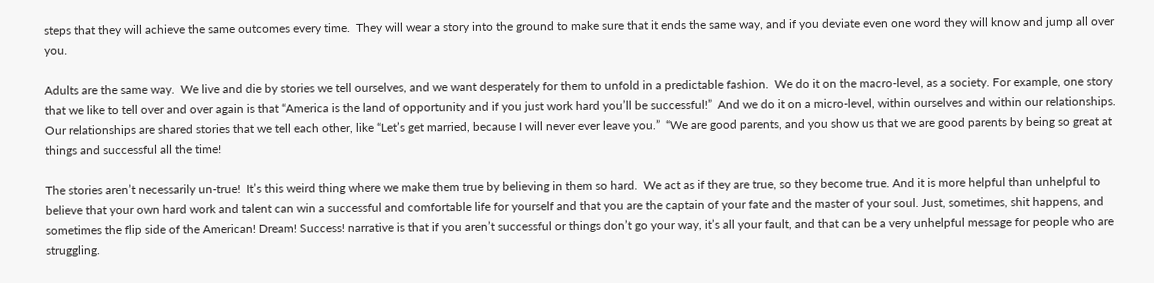steps that they will achieve the same outcomes every time.  They will wear a story into the ground to make sure that it ends the same way, and if you deviate even one word they will know and jump all over you.

Adults are the same way.  We live and die by stories we tell ourselves, and we want desperately for them to unfold in a predictable fashion.  We do it on the macro-level, as a society. For example, one story that we like to tell over and over again is that “America is the land of opportunity and if you just work hard you’ll be successful!”  And we do it on a micro-level, within ourselves and within our relationships.  Our relationships are shared stories that we tell each other, like “Let’s get married, because I will never ever leave you.”  “We are good parents, and you show us that we are good parents by being so great at things and successful all the time!

The stories aren’t necessarily un-true!  It’s this weird thing where we make them true by believing in them so hard.  We act as if they are true, so they become true. And it is more helpful than unhelpful to believe that your own hard work and talent can win a successful and comfortable life for yourself and that you are the captain of your fate and the master of your soul. Just, sometimes, shit happens, and sometimes the flip side of the American! Dream! Success! narrative is that if you aren’t successful or things don’t go your way, it’s all your fault, and that can be a very unhelpful message for people who are struggling.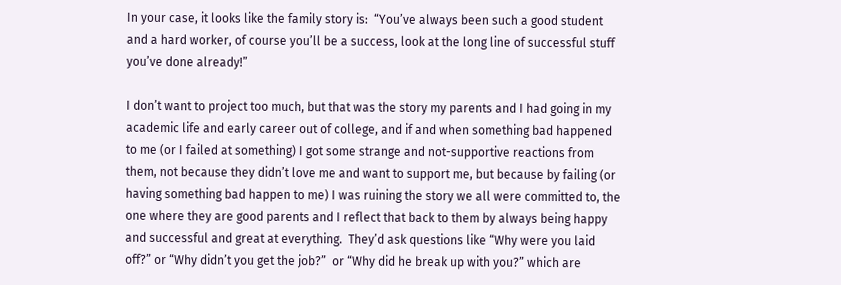In your case, it looks like the family story is:  “You’ve always been such a good student and a hard worker, of course you’ll be a success, look at the long line of successful stuff you’ve done already!”

I don’t want to project too much, but that was the story my parents and I had going in my academic life and early career out of college, and if and when something bad happened to me (or I failed at something) I got some strange and not-supportive reactions from them, not because they didn’t love me and want to support me, but because by failing (or having something bad happen to me) I was ruining the story we all were committed to, the one where they are good parents and I reflect that back to them by always being happy and successful and great at everything.  They’d ask questions like “Why were you laid off?” or “Why didn’t you get the job?”  or “Why did he break up with you?” which are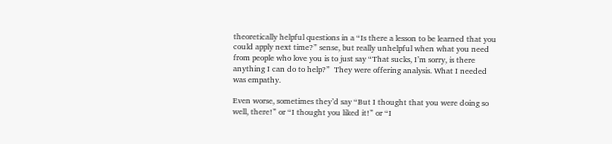theoretically helpful questions in a “Is there a lesson to be learned that you could apply next time?” sense, but really unhelpful when what you need from people who love you is to just say “That sucks, I’m sorry, is there anything I can do to help?”  They were offering analysis. What I needed was empathy.

Even worse, sometimes they’d say “But I thought that you were doing so well, there!” or “I thought you liked it!” or “I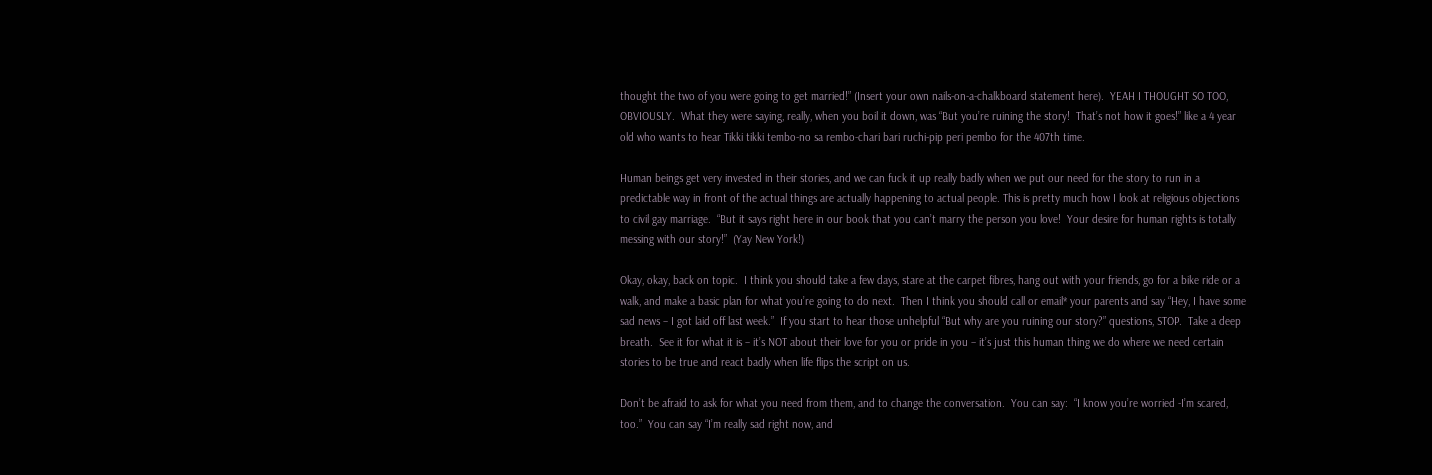thought the two of you were going to get married!” (Insert your own nails-on-a-chalkboard statement here).  YEAH I THOUGHT SO TOO, OBVIOUSLY.  What they were saying, really, when you boil it down, was “But you’re ruining the story!  That’s not how it goes!” like a 4 year old who wants to hear Tikki tikki tembo-no sa rembo-chari bari ruchi-pip peri pembo for the 407th time.

Human beings get very invested in their stories, and we can fuck it up really badly when we put our need for the story to run in a predictable way in front of the actual things are actually happening to actual people. This is pretty much how I look at religious objections to civil gay marriage.  “But it says right here in our book that you can’t marry the person you love!  Your desire for human rights is totally messing with our story!”  (Yay New York!)

Okay, okay, back on topic.  I think you should take a few days, stare at the carpet fibres, hang out with your friends, go for a bike ride or a walk, and make a basic plan for what you’re going to do next.  Then I think you should call or email* your parents and say “Hey, I have some sad news – I got laid off last week.”  If you start to hear those unhelpful “But why are you ruining our story?” questions, STOP.  Take a deep breath.  See it for what it is – it’s NOT about their love for you or pride in you – it’s just this human thing we do where we need certain stories to be true and react badly when life flips the script on us.

Don’t be afraid to ask for what you need from them, and to change the conversation.  You can say:  “I know you’re worried -I’m scared, too.”  You can say “I’m really sad right now, and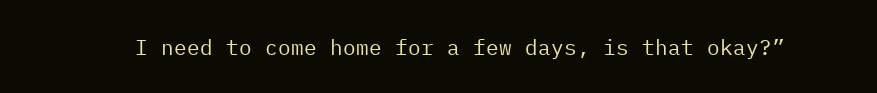I need to come home for a few days, is that okay?”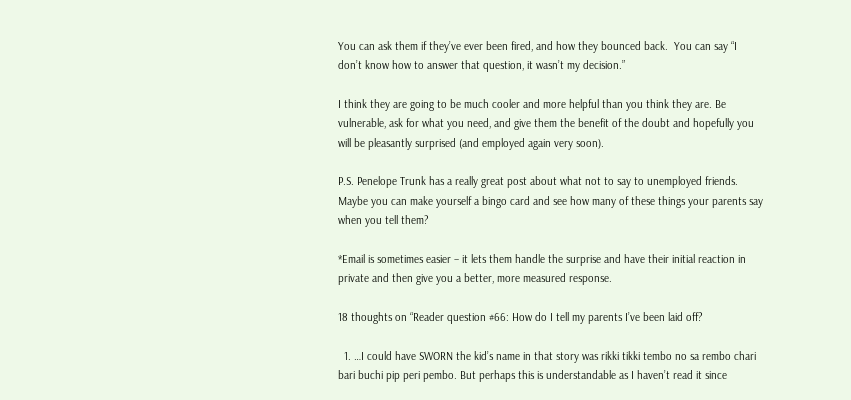You can ask them if they’ve ever been fired, and how they bounced back.  You can say “I don’t know how to answer that question, it wasn’t my decision.”

I think they are going to be much cooler and more helpful than you think they are. Be vulnerable, ask for what you need, and give them the benefit of the doubt and hopefully you will be pleasantly surprised (and employed again very soon).

P.S. Penelope Trunk has a really great post about what not to say to unemployed friends.  Maybe you can make yourself a bingo card and see how many of these things your parents say when you tell them?

*Email is sometimes easier – it lets them handle the surprise and have their initial reaction in private and then give you a better, more measured response.

18 thoughts on “Reader question #66: How do I tell my parents I’ve been laid off?

  1. …I could have SWORN the kid’s name in that story was rikki tikki tembo no sa rembo chari bari buchi pip peri pembo. But perhaps this is understandable as I haven’t read it since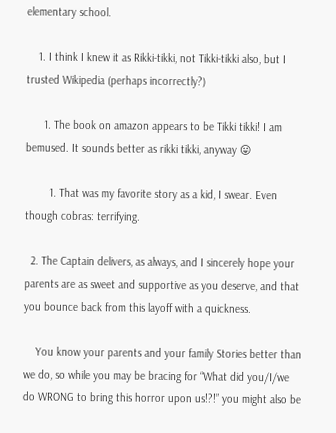elementary school.

    1. I think I knew it as Rikki-tikki, not Tikki-tikki also, but I trusted Wikipedia (perhaps incorrectly?)

      1. The book on amazon appears to be Tikki tikki! I am bemused. It sounds better as rikki tikki, anyway 😛

        1. That was my favorite story as a kid, I swear. Even though cobras: terrifying.

  2. The Captain delivers, as always, and I sincerely hope your parents are as sweet and supportive as you deserve, and that you bounce back from this layoff with a quickness.

    You know your parents and your family Stories better than we do, so while you may be bracing for “What did you/I/we do WRONG to bring this horror upon us!?!” you might also be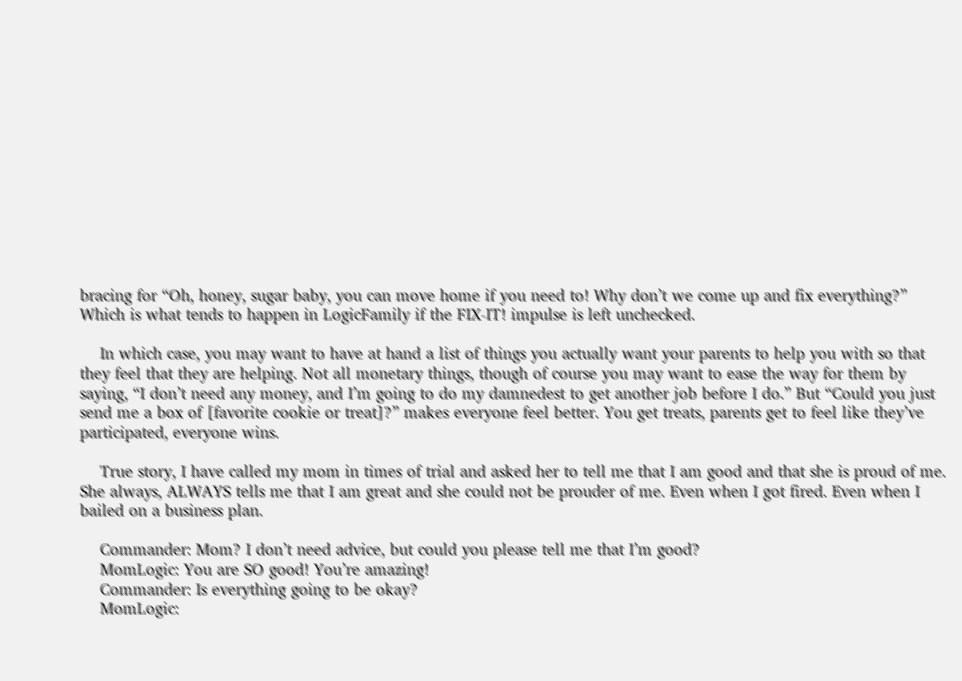bracing for “Oh, honey, sugar baby, you can move home if you need to! Why don’t we come up and fix everything?” Which is what tends to happen in LogicFamily if the FIX-IT! impulse is left unchecked.

    In which case, you may want to have at hand a list of things you actually want your parents to help you with so that they feel that they are helping. Not all monetary things, though of course you may want to ease the way for them by saying, “I don’t need any money, and I’m going to do my damnedest to get another job before I do.” But “Could you just send me a box of [favorite cookie or treat]?” makes everyone feel better. You get treats, parents get to feel like they’ve participated, everyone wins.

    True story, I have called my mom in times of trial and asked her to tell me that I am good and that she is proud of me. She always, ALWAYS tells me that I am great and she could not be prouder of me. Even when I got fired. Even when I bailed on a business plan.

    Commander: Mom? I don’t need advice, but could you please tell me that I’m good?
    MomLogic: You are SO good! You’re amazing!
    Commander: Is everything going to be okay?
    MomLogic: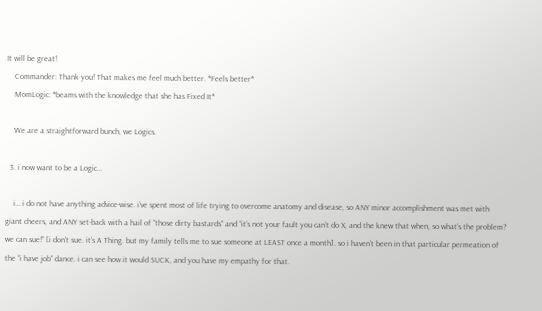It will be great!
    Commander: Thank you! That makes me feel much better. *Feels better*
    MomLogic: *beams with the knowledge that she has Fixed It*

    We are a straightforward bunch, we Logics.

  3. i now want to be a Logic…

    i… i do not have anything advice-wise. i’ve spent most of life trying to overcome anatomy and disease, so ANY minor accomplishment was met with giant cheers, and ANY set-back with a hail of “those dirty bastards” and “it’s not your fault you can’t do X, and the knew that when, so what’s the problem? we can sue!” [i don’t sue. it’s A Thing. but my family tells me to sue someone at LEAST once a month]. so i haven’t been in that particular permeation of the “i have job” dance. i can see how it would SUCK, and you have my empathy for that.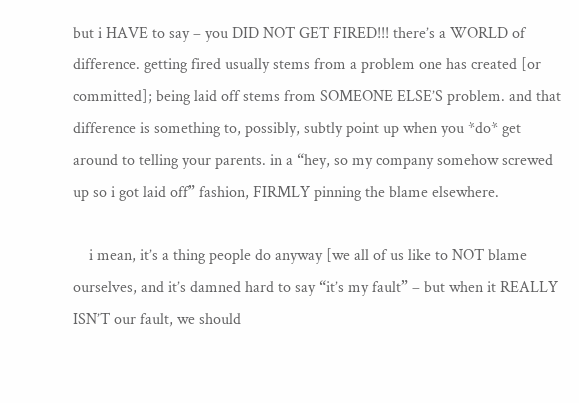but i HAVE to say – you DID NOT GET FIRED!!! there’s a WORLD of difference. getting fired usually stems from a problem one has created [or committed]; being laid off stems from SOMEONE ELSE’S problem. and that difference is something to, possibly, subtly point up when you *do* get around to telling your parents. in a “hey, so my company somehow screwed up so i got laid off” fashion, FIRMLY pinning the blame elsewhere.

    i mean, it’s a thing people do anyway [we all of us like to NOT blame ourselves, and it’s damned hard to say “it’s my fault” – but when it REALLY ISN’T our fault, we should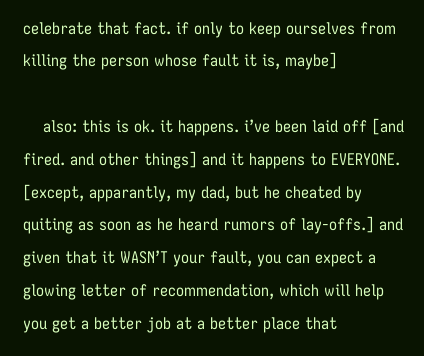celebrate that fact. if only to keep ourselves from killing the person whose fault it is, maybe]

    also: this is ok. it happens. i’ve been laid off [and fired. and other things] and it happens to EVERYONE. [except, apparantly, my dad, but he cheated by quiting as soon as he heard rumors of lay-offs.] and given that it WASN’T your fault, you can expect a glowing letter of recommendation, which will help you get a better job at a better place that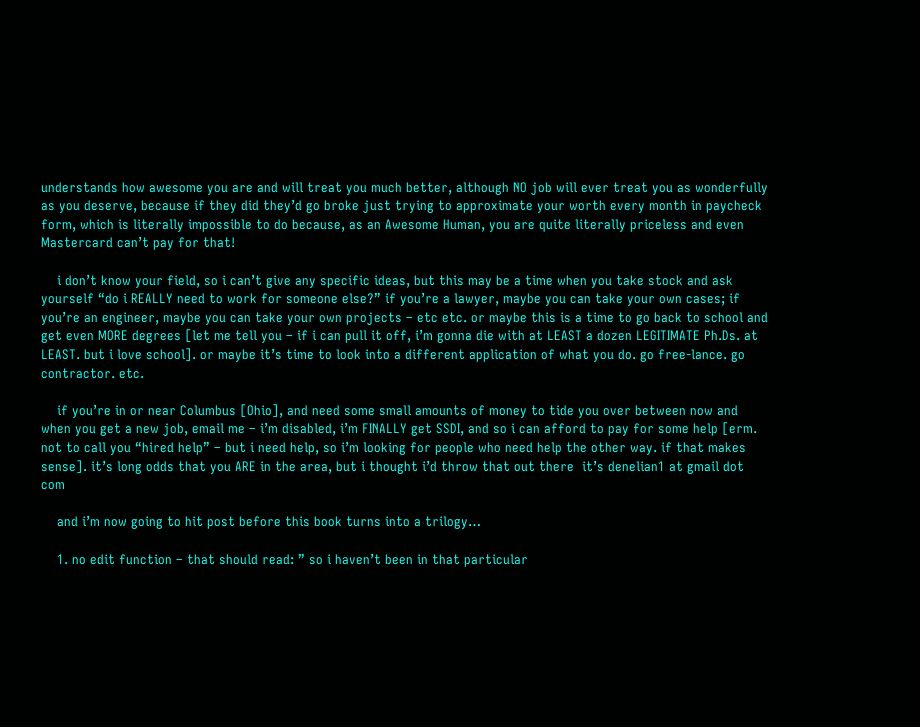understands how awesome you are and will treat you much better, although NO job will ever treat you as wonderfully as you deserve, because if they did they’d go broke just trying to approximate your worth every month in paycheck form, which is literally impossible to do because, as an Awesome Human, you are quite literally priceless and even Mastercard can’t pay for that!

    i don’t know your field, so i can’t give any specific ideas, but this may be a time when you take stock and ask yourself “do i REALLY need to work for someone else?” if you’re a lawyer, maybe you can take your own cases; if you’re an engineer, maybe you can take your own projects – etc etc. or maybe this is a time to go back to school and get even MORE degrees [let me tell you – if i can pull it off, i’m gonna die with at LEAST a dozen LEGITIMATE Ph.Ds. at LEAST. but i love school]. or maybe it’s time to look into a different application of what you do. go free-lance. go contractor. etc.

    if you’re in or near Columbus [Ohio], and need some small amounts of money to tide you over between now and when you get a new job, email me – i’m disabled, i’m FINALLY get SSDI, and so i can afford to pay for some help [erm. not to call you “hired help” – but i need help, so i’m looking for people who need help the other way. if that makes sense]. it’s long odds that you ARE in the area, but i thought i’d throw that out there  it’s denelian1 at gmail dot com

    and i’m now going to hit post before this book turns into a trilogy…

    1. no edit function – that should read: ” so i haven’t been in that particular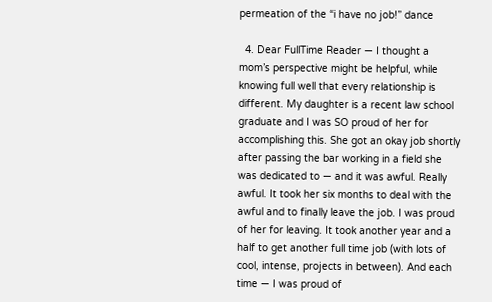permeation of the “i have no job!” dance

  4. Dear FullTime Reader — I thought a mom’s perspective might be helpful, while knowing full well that every relationship is different. My daughter is a recent law school graduate and I was SO proud of her for accomplishing this. She got an okay job shortly after passing the bar working in a field she was dedicated to — and it was awful. Really awful. It took her six months to deal with the awful and to finally leave the job. I was proud of her for leaving. It took another year and a half to get another full time job (with lots of cool, intense, projects in between). And each time — I was proud of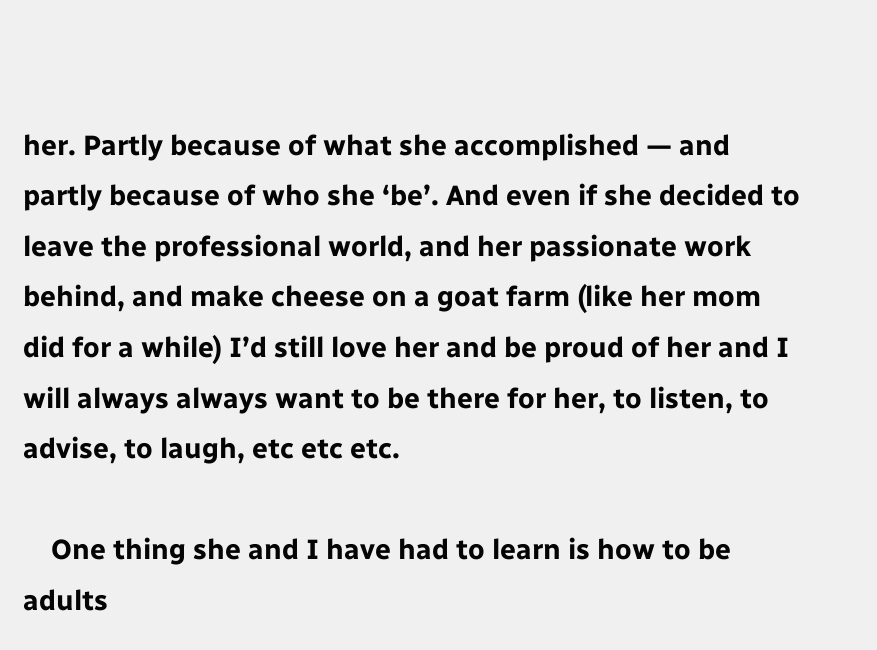her. Partly because of what she accomplished — and partly because of who she ‘be’. And even if she decided to leave the professional world, and her passionate work behind, and make cheese on a goat farm (like her mom did for a while) I’d still love her and be proud of her and I will always always want to be there for her, to listen, to advise, to laugh, etc etc etc.

    One thing she and I have had to learn is how to be adults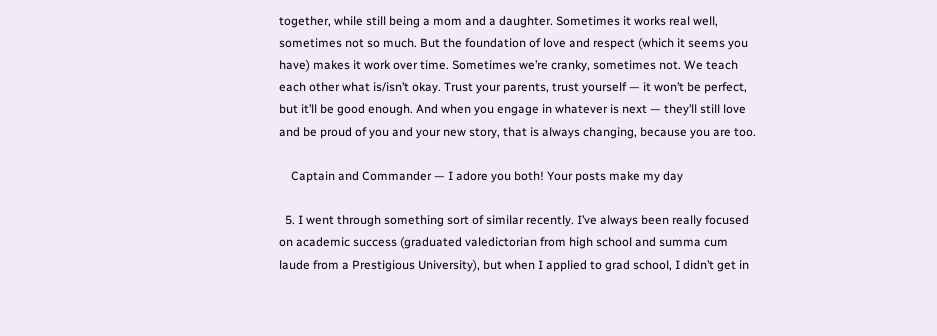together, while still being a mom and a daughter. Sometimes it works real well, sometimes not so much. But the foundation of love and respect (which it seems you have) makes it work over time. Sometimes we’re cranky, sometimes not. We teach each other what is/isn’t okay. Trust your parents, trust yourself — it won’t be perfect, but it’ll be good enough. And when you engage in whatever is next — they’ll still love and be proud of you and your new story, that is always changing, because you are too.

    Captain and Commander — I adore you both! Your posts make my day

  5. I went through something sort of similar recently. I’ve always been really focused on academic success (graduated valedictorian from high school and summa cum laude from a Prestigious University), but when I applied to grad school, I didn’t get in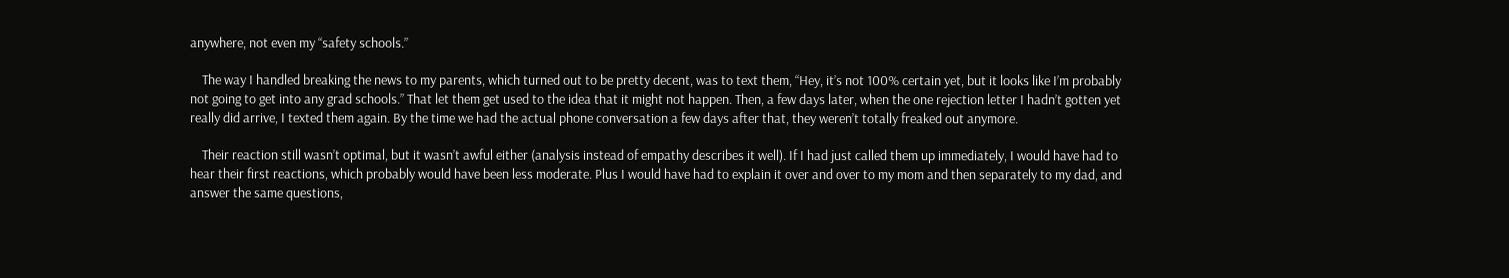anywhere, not even my “safety schools.”

    The way I handled breaking the news to my parents, which turned out to be pretty decent, was to text them, “Hey, it’s not 100% certain yet, but it looks like I’m probably not going to get into any grad schools.” That let them get used to the idea that it might not happen. Then, a few days later, when the one rejection letter I hadn’t gotten yet really did arrive, I texted them again. By the time we had the actual phone conversation a few days after that, they weren’t totally freaked out anymore.

    Their reaction still wasn’t optimal, but it wasn’t awful either (analysis instead of empathy describes it well). If I had just called them up immediately, I would have had to hear their first reactions, which probably would have been less moderate. Plus I would have had to explain it over and over to my mom and then separately to my dad, and answer the same questions,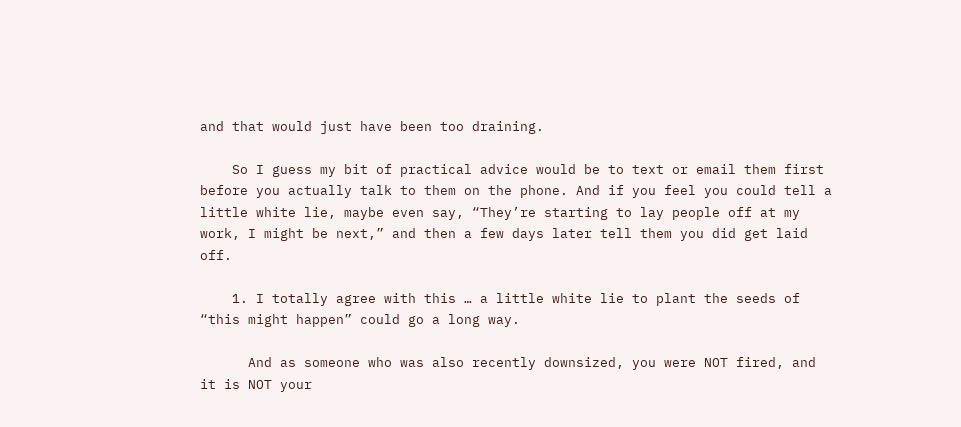and that would just have been too draining.

    So I guess my bit of practical advice would be to text or email them first before you actually talk to them on the phone. And if you feel you could tell a little white lie, maybe even say, “They’re starting to lay people off at my work, I might be next,” and then a few days later tell them you did get laid off.

    1. I totally agree with this … a little white lie to plant the seeds of “this might happen” could go a long way.

      And as someone who was also recently downsized, you were NOT fired, and it is NOT your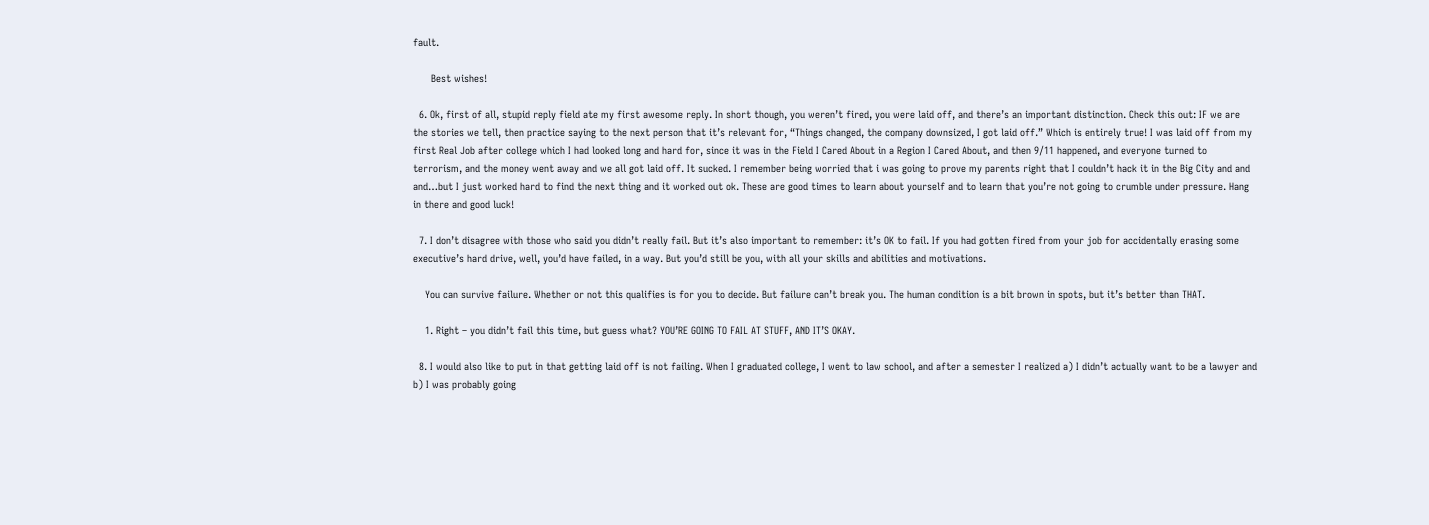fault.

      Best wishes!

  6. Ok, first of all, stupid reply field ate my first awesome reply. In short though, you weren’t fired, you were laid off, and there’s an important distinction. Check this out: IF we are the stories we tell, then practice saying to the next person that it’s relevant for, “Things changed, the company downsized, I got laid off.” Which is entirely true! I was laid off from my first Real Job after college which I had looked long and hard for, since it was in the Field I Cared About in a Region I Cared About, and then 9/11 happened, and everyone turned to terrorism, and the money went away and we all got laid off. It sucked. I remember being worried that i was going to prove my parents right that I couldn’t hack it in the Big City and and and…but I just worked hard to find the next thing and it worked out ok. These are good times to learn about yourself and to learn that you’re not going to crumble under pressure. Hang in there and good luck!

  7. I don’t disagree with those who said you didn’t really fail. But it’s also important to remember: it’s OK to fail. If you had gotten fired from your job for accidentally erasing some executive’s hard drive, well, you’d have failed, in a way. But you’d still be you, with all your skills and abilities and motivations.

    You can survive failure. Whether or not this qualifies is for you to decide. But failure can’t break you. The human condition is a bit brown in spots, but it’s better than THAT.

    1. Right – you didn’t fail this time, but guess what? YOU’RE GOING TO FAIL AT STUFF, AND IT’S OKAY.

  8. I would also like to put in that getting laid off is not failing. When I graduated college, I went to law school, and after a semester I realized a) I didn’t actually want to be a lawyer and b) I was probably going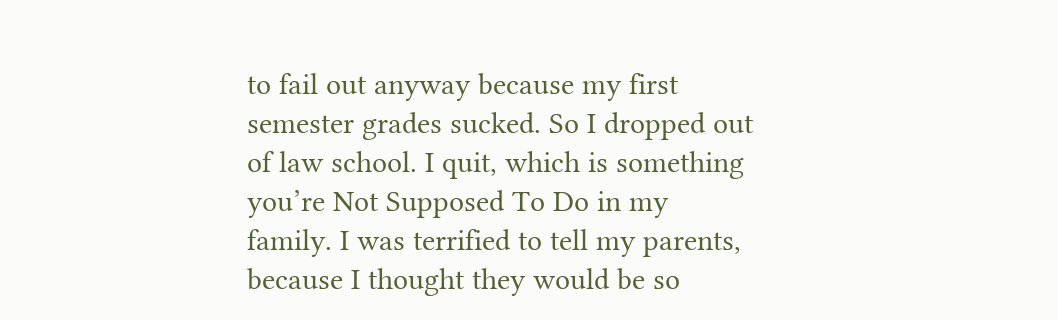to fail out anyway because my first semester grades sucked. So I dropped out of law school. I quit, which is something you’re Not Supposed To Do in my family. I was terrified to tell my parents, because I thought they would be so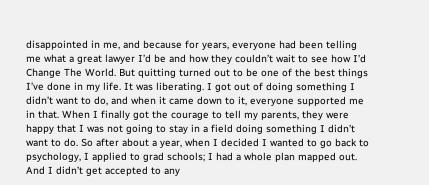disappointed in me, and because for years, everyone had been telling me what a great lawyer I’d be and how they couldn’t wait to see how I’d Change The World. But quitting turned out to be one of the best things I’ve done in my life. It was liberating. I got out of doing something I didn’t want to do, and when it came down to it, everyone supported me in that. When I finally got the courage to tell my parents, they were happy that I was not going to stay in a field doing something I didn’t want to do. So after about a year, when I decided I wanted to go back to psychology, I applied to grad schools; I had a whole plan mapped out. And I didn’t get accepted to any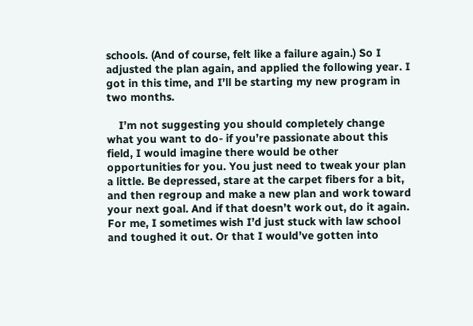schools. (And of course, felt like a failure again.) So I adjusted the plan again, and applied the following year. I got in this time, and I’ll be starting my new program in two months.

    I’m not suggesting you should completely change what you want to do- if you’re passionate about this field, I would imagine there would be other opportunities for you. You just need to tweak your plan a little. Be depressed, stare at the carpet fibers for a bit, and then regroup and make a new plan and work toward your next goal. And if that doesn’t work out, do it again. For me, I sometimes wish I’d just stuck with law school and toughed it out. Or that I would’ve gotten into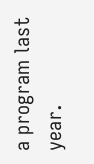a program last year.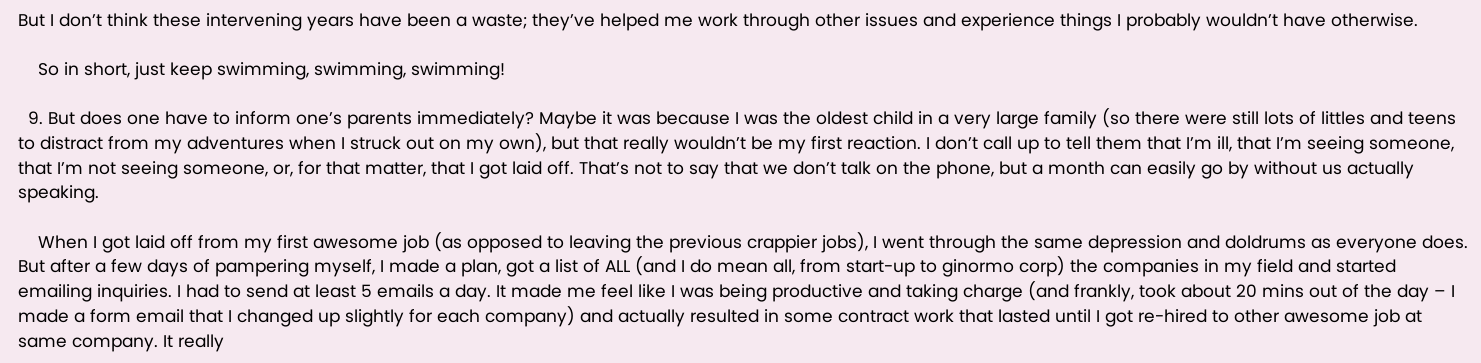But I don’t think these intervening years have been a waste; they’ve helped me work through other issues and experience things I probably wouldn’t have otherwise.

    So in short, just keep swimming, swimming, swimming!

  9. But does one have to inform one’s parents immediately? Maybe it was because I was the oldest child in a very large family (so there were still lots of littles and teens to distract from my adventures when I struck out on my own), but that really wouldn’t be my first reaction. I don’t call up to tell them that I’m ill, that I’m seeing someone, that I’m not seeing someone, or, for that matter, that I got laid off. That’s not to say that we don’t talk on the phone, but a month can easily go by without us actually speaking.

    When I got laid off from my first awesome job (as opposed to leaving the previous crappier jobs), I went through the same depression and doldrums as everyone does. But after a few days of pampering myself, I made a plan, got a list of ALL (and I do mean all, from start-up to ginormo corp) the companies in my field and started emailing inquiries. I had to send at least 5 emails a day. It made me feel like I was being productive and taking charge (and frankly, took about 20 mins out of the day – I made a form email that I changed up slightly for each company) and actually resulted in some contract work that lasted until I got re-hired to other awesome job at same company. It really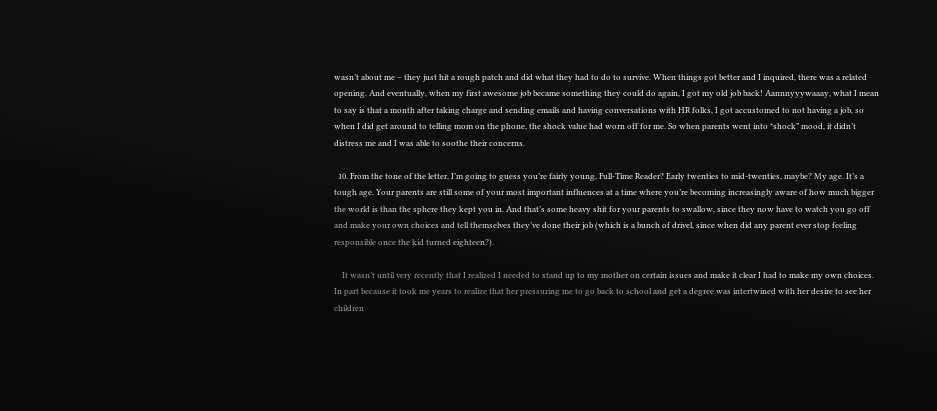wasn’t about me – they just hit a rough patch and did what they had to do to survive. When things got better and I inquired, there was a related opening. And eventually, when my first awesome job became something they could do again, I got my old job back! Aannnyyywaaay, what I mean to say is that a month after taking charge and sending emails and having conversations with HR folks, I got accustomed to not having a job, so when I did get around to telling mom on the phone, the shock value had worn off for me. So when parents went into *shock” mood, it didn’t distress me and I was able to soothe their concerns.

  10. From the tone of the letter, I’m going to guess you’re fairly young, Full-Time Reader? Early twenties to mid-twenties, maybe? My age. It’s a tough age. Your parents are still some of your most important influences at a time where you’re becoming increasingly aware of how much bigger the world is than the sphere they kept you in. And that’s some heavy shit for your parents to swallow, since they now have to watch you go off and make your own choices and tell themselves they’ve done their job (which is a bunch of drivel, since when did any parent ever stop feeling responsible once the kid turned eighteen?).

    It wasn’t until very recently that I realized I needed to stand up to my mother on certain issues and make it clear I had to make my own choices. In part because it took me years to realize that her pressuring me to go back to school and get a degree was intertwined with her desire to see her children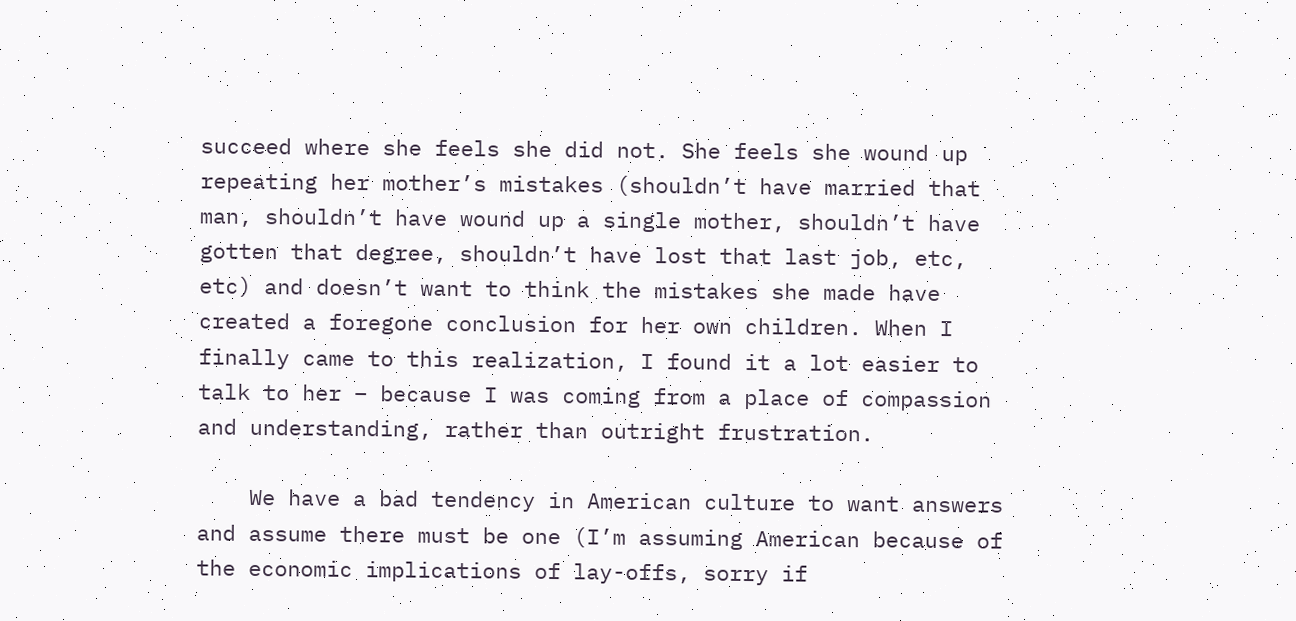succeed where she feels she did not. She feels she wound up repeating her mother’s mistakes (shouldn’t have married that man, shouldn’t have wound up a single mother, shouldn’t have gotten that degree, shouldn’t have lost that last job, etc, etc) and doesn’t want to think the mistakes she made have created a foregone conclusion for her own children. When I finally came to this realization, I found it a lot easier to talk to her – because I was coming from a place of compassion and understanding, rather than outright frustration.

    We have a bad tendency in American culture to want answers and assume there must be one (I’m assuming American because of the economic implications of lay-offs, sorry if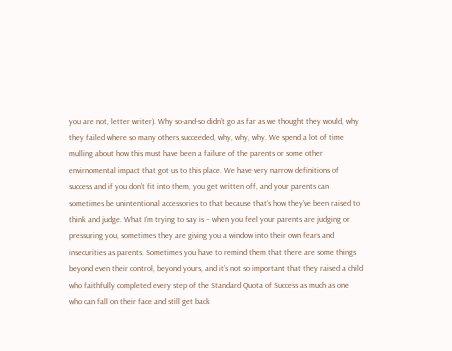you are not, letter writer). Why so-and-so didn’t go as far as we thought they would, why they failed where so many others succeeded, why, why, why. We spend a lot of time mulling about how this must have been a failure of the parents or some other envirnomental impact that got us to this place. We have very narrow definitions of success and if you don’t fit into them, you get written off, and your parents can sometimes be unintentional accessories to that because that’s how they’ve been raised to think and judge. What I’m trying to say is – when you feel your parents are judging or pressuring you, sometimes they are giving you a window into their own fears and insecurities as parents. Sometimes you have to remind them that there are some things beyond even their control, beyond yours, and it’s not so important that they raised a child who faithfully completed every step of the Standard Quota of Success as much as one who can fall on their face and still get back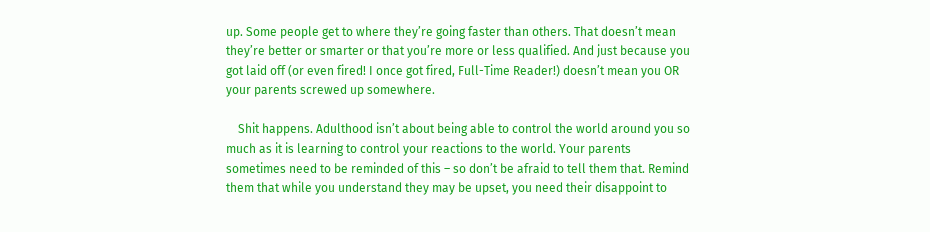up. Some people get to where they’re going faster than others. That doesn’t mean they’re better or smarter or that you’re more or less qualified. And just because you got laid off (or even fired! I once got fired, Full-Time Reader!) doesn’t mean you OR your parents screwed up somewhere.

    Shit happens. Adulthood isn’t about being able to control the world around you so much as it is learning to control your reactions to the world. Your parents sometimes need to be reminded of this – so don’t be afraid to tell them that. Remind them that while you understand they may be upset, you need their disappoint to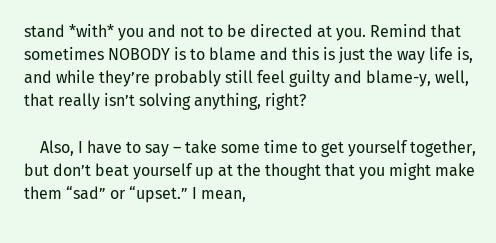stand *with* you and not to be directed at you. Remind that sometimes NOBODY is to blame and this is just the way life is, and while they’re probably still feel guilty and blame-y, well, that really isn’t solving anything, right?

    Also, I have to say – take some time to get yourself together, but don’t beat yourself up at the thought that you might make them “sad” or “upset.” I mean,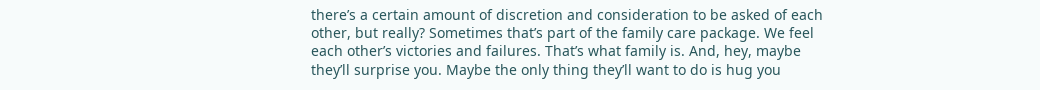there’s a certain amount of discretion and consideration to be asked of each other, but really? Sometimes that’s part of the family care package. We feel each other’s victories and failures. That’s what family is. And, hey, maybe they’ll surprise you. Maybe the only thing they’ll want to do is hug you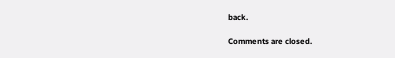back.

Comments are closed.